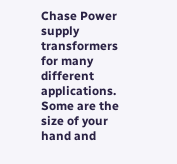Chase Power supply transformers for many different applications. Some are the size of your hand and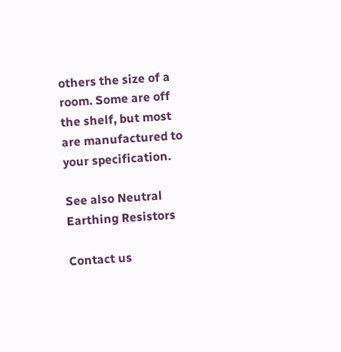others the size of a room. Some are off the shelf, but most are manufactured to your specification.

See also Neutral Earthing Resistors

Contact us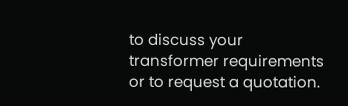to discuss your transformer requirements or to request a quotation.